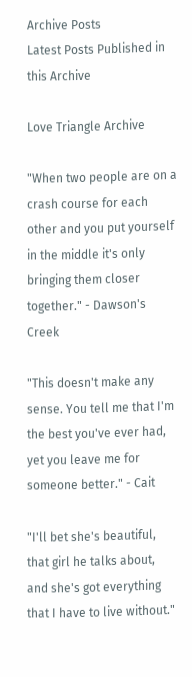Archive Posts
Latest Posts Published in this Archive

Love Triangle Archive

"When two people are on a crash course for each other and you put yourself in the middle it's only bringing them closer together." - Dawson's Creek

"This doesn't make any sense. You tell me that I'm the best you've ever had, yet you leave me for someone better." - Cait

"I'll bet she's beautiful, that girl he talks about, and she's got everything that I have to live without."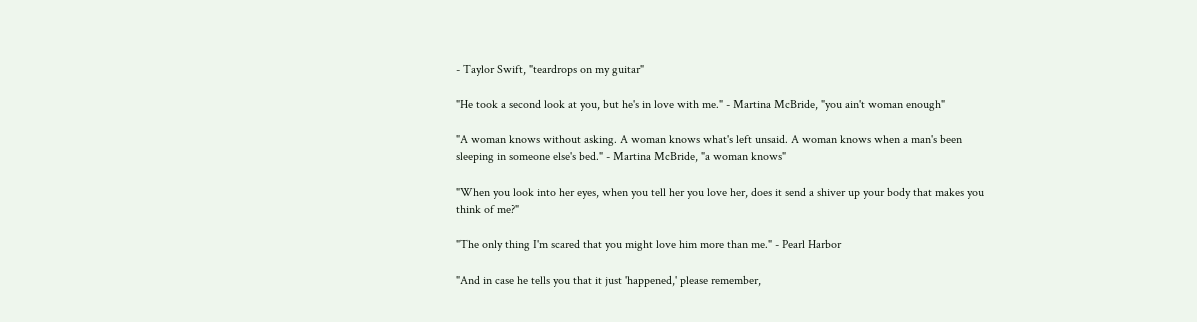- Taylor Swift, "teardrops on my guitar"

"He took a second look at you, but he's in love with me." - Martina McBride, "you ain't woman enough"

"A woman knows without asking. A woman knows what's left unsaid. A woman knows when a man's been sleeping in someone else's bed." - Martina McBride, "a woman knows"

"When you look into her eyes, when you tell her you love her, does it send a shiver up your body that makes you think of me?"

"The only thing I'm scared that you might love him more than me." - Pearl Harbor

"And in case he tells you that it just 'happened,' please remember,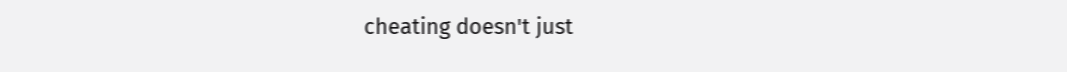cheating doesn't just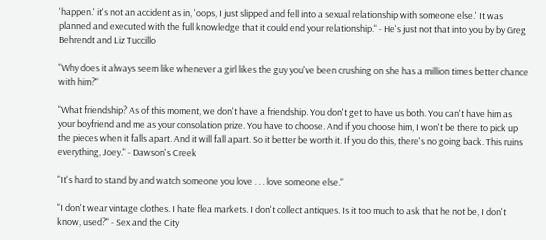'happen.' it's not an accident as in, 'oops, I just slipped and fell into a sexual relationship with someone else.' It was planned and executed with the full knowledge that it could end your relationship." - He's just not that into you by by Greg Behrendt and Liz Tuccillo

"Why does it always seem like whenever a girl likes the guy you've been crushing on she has a million times better chance with him?"

"What friendship? As of this moment, we don't have a friendship. You don't get to have us both. You can't have him as your boyfriend and me as your consolation prize. You have to choose. And if you choose him, I won't be there to pick up the pieces when it falls apart. And it will fall apart. So it better be worth it. If you do this, there's no going back. This ruins everything, Joey." - Dawson's Creek

"It's hard to stand by and watch someone you love . . . love someone else."

"I don't wear vintage clothes. I hate flea markets. I don't collect antiques. Is it too much to ask that he not be, I don't know, used?" - Sex and the City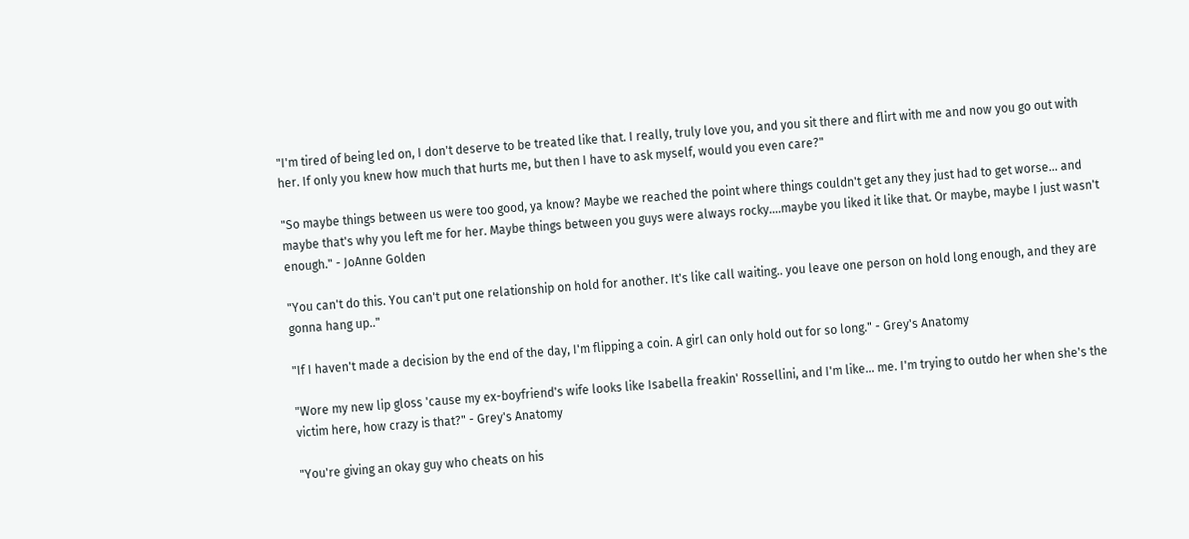"I'm tired of being led on, I don't deserve to be treated like that. I really, truly love you, and you sit there and flirt with me and now you go out with her. If only you knew how much that hurts me, but then I have to ask myself, would you even care?"

"So maybe things between us were too good, ya know? Maybe we reached the point where things couldn't get any they just had to get worse... and maybe that's why you left me for her. Maybe things between you guys were always rocky....maybe you liked it like that. Or maybe, maybe I just wasn't enough." - JoAnne Golden

"You can't do this. You can't put one relationship on hold for another. It's like call waiting.. you leave one person on hold long enough, and they are gonna hang up.."

"If I haven't made a decision by the end of the day, I'm flipping a coin. A girl can only hold out for so long." - Grey's Anatomy

"Wore my new lip gloss 'cause my ex-boyfriend's wife looks like Isabella freakin' Rossellini, and I'm like... me. I'm trying to outdo her when she's the victim here, how crazy is that?" - Grey's Anatomy

"You're giving an okay guy who cheats on his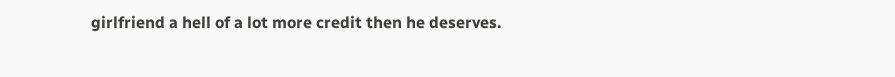girlfriend a hell of a lot more credit then he deserves.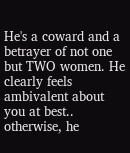He's a coward and a betrayer of not one but TWO women. He clearly feels ambivalent about you at best.. otherwise, he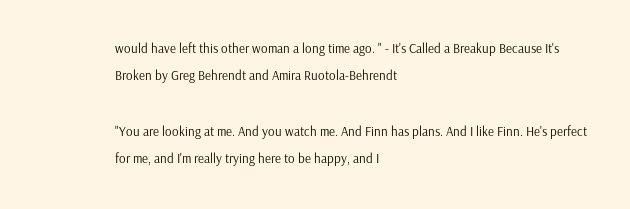would have left this other woman a long time ago. " - It's Called a Breakup Because It's Broken by Greg Behrendt and Amira Ruotola-Behrendt

"You are looking at me. And you watch me. And Finn has plans. And I like Finn. He's perfect for me, and I'm really trying here to be happy, and I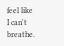feel like I can't breathe.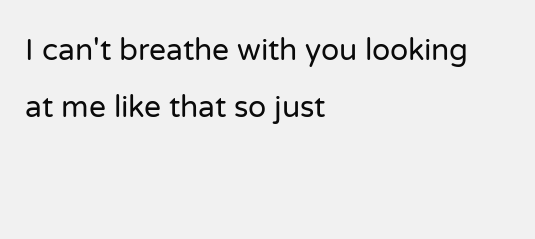I can't breathe with you looking at me like that so just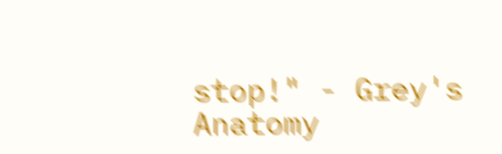stop!" - Grey's Anatomy